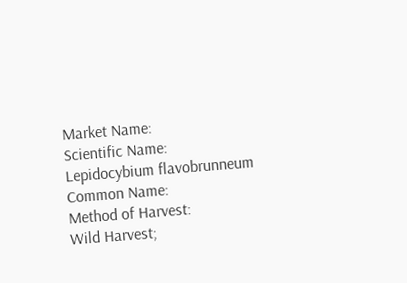Market Name:
Scientific Name:
Lepidocybium flavobrunneum
Common Name:
Method of Harvest:
Wild Harvest;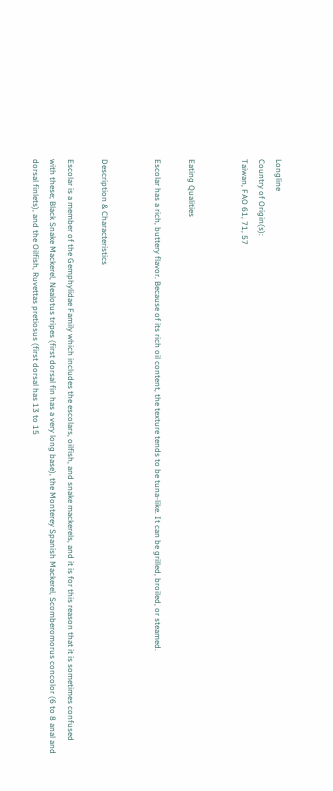Longline
Country of Origin(s):
Taiwan, FAO 61, 71, 57


Eating Qualities

Escolar has a rich, buttery flavor. Because of its rich oil content, the texture tends to be tuna-like. It can be grilled, broiled, or steamed.


Description & Characteristics

Escolar is a member of the Gemphylidae Family which includes the escolars, oilfish, and snake mackerels, and it is for this reason that it is sometimes confused with these; Black Snake Mackerel, Nealotus tripes (first dorsal fin has a very long base), the Monterey Spanish Mackerel, Scomberomorus concolor (6 to 8 anal and dorsal finlets), and the Oilfish, Ruvettas pretiosus (first dorsal has 13 to 15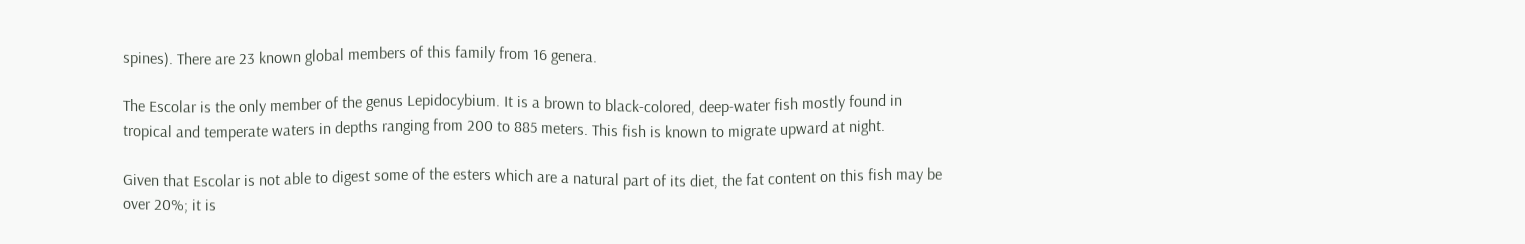spines). There are 23 known global members of this family from 16 genera.

The Escolar is the only member of the genus Lepidocybium. It is a brown to black-colored, deep-water fish mostly found in tropical and temperate waters in depths ranging from 200 to 885 meters. This fish is known to migrate upward at night.

Given that Escolar is not able to digest some of the esters which are a natural part of its diet, the fat content on this fish may be over 20%; it is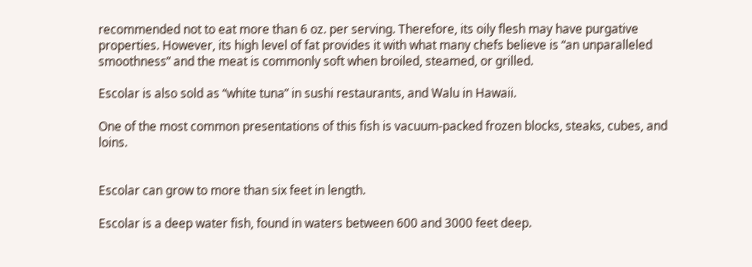recommended not to eat more than 6 oz. per serving. Therefore, its oily flesh may have purgative properties. However, its high level of fat provides it with what many chefs believe is “an unparalleled smoothness” and the meat is commonly soft when broiled, steamed, or grilled.

Escolar is also sold as “white tuna” in sushi restaurants, and Walu in Hawaii.

One of the most common presentations of this fish is vacuum-packed frozen blocks, steaks, cubes, and loins.


Escolar can grow to more than six feet in length.

Escolar is a deep water fish, found in waters between 600 and 3000 feet deep.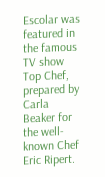Escolar was featured in the famous TV show Top Chef, prepared by Carla Beaker for the well-known Chef Eric Ripert.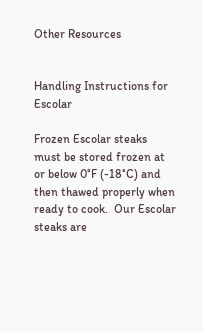Other Resources


Handling Instructions for Escolar

Frozen Escolar steaks must be stored frozen at or below 0°F (-18°C) and then thawed properly when ready to cook.  Our Escolar steaks are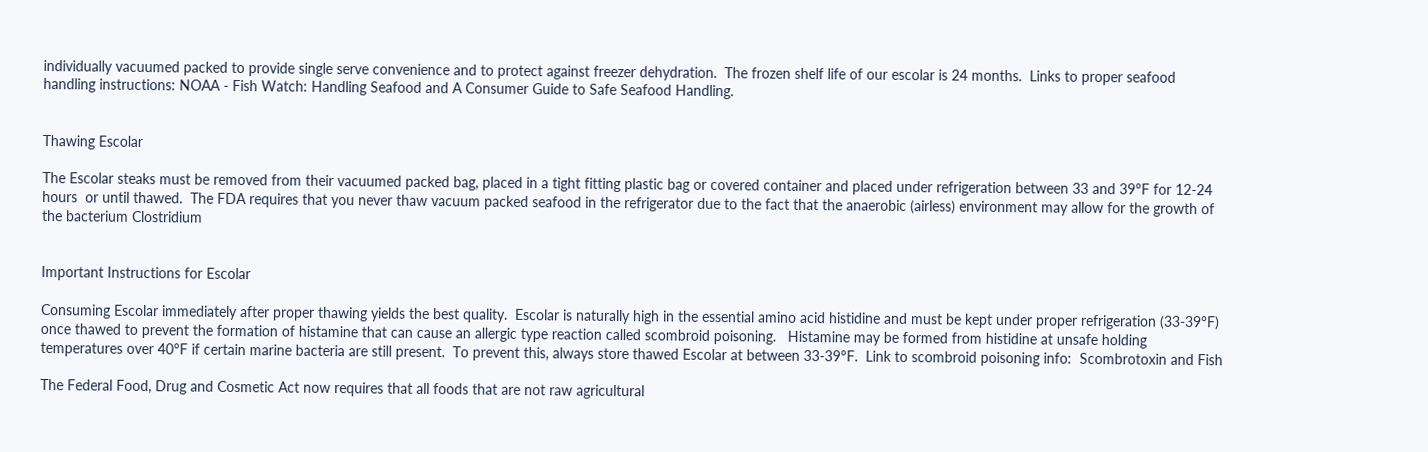individually vacuumed packed to provide single serve convenience and to protect against freezer dehydration.  The frozen shelf life of our escolar is 24 months.  Links to proper seafood handling instructions: NOAA - Fish Watch: Handling Seafood and A Consumer Guide to Safe Seafood Handling.


Thawing Escolar

The Escolar steaks must be removed from their vacuumed packed bag, placed in a tight fitting plastic bag or covered container and placed under refrigeration between 33 and 39°F for 12-24 hours  or until thawed.  The FDA requires that you never thaw vacuum packed seafood in the refrigerator due to the fact that the anaerobic (airless) environment may allow for the growth of the bacterium Clostridium


Important Instructions for Escolar

Consuming Escolar immediately after proper thawing yields the best quality.  Escolar is naturally high in the essential amino acid histidine and must be kept under proper refrigeration (33-39°F) once thawed to prevent the formation of histamine that can cause an allergic type reaction called scombroid poisoning.   Histamine may be formed from histidine at unsafe holding temperatures over 40°F if certain marine bacteria are still present.  To prevent this, always store thawed Escolar at between 33-39°F.  Link to scombroid poisoning info:  Scombrotoxin and Fish

The Federal Food, Drug and Cosmetic Act now requires that all foods that are not raw agricultural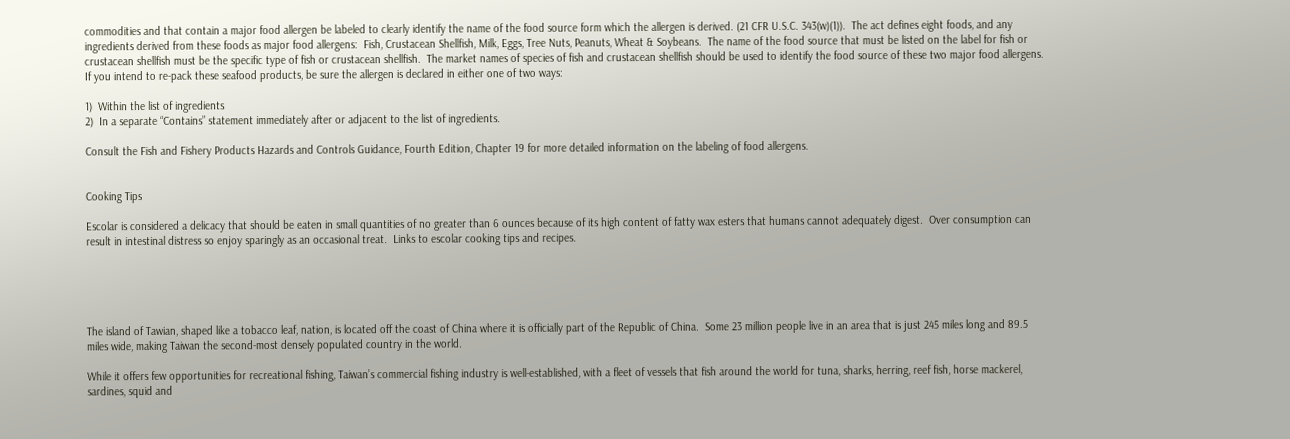commodities and that contain a major food allergen be labeled to clearly identify the name of the food source form which the allergen is derived. (21 CFR U.S.C. 343(w)(1)).  The act defines eight foods, and any ingredients derived from these foods as major food allergens:  Fish, Crustacean Shellfish, Milk, Eggs, Tree Nuts, Peanuts, Wheat & Soybeans.  The name of the food source that must be listed on the label for fish or crustacean shellfish must be the specific type of fish or crustacean shellfish.  The market names of species of fish and crustacean shellfish should be used to identify the food source of these two major food allergens.  If you intend to re-pack these seafood products, be sure the allergen is declared in either one of two ways:

1)  Within the list of ingredients
2)  In a separate “Contains” statement immediately after or adjacent to the list of ingredients.

Consult the Fish and Fishery Products Hazards and Controls Guidance, Fourth Edition, Chapter 19 for more detailed information on the labeling of food allergens.


Cooking Tips

Escolar is considered a delicacy that should be eaten in small quantities of no greater than 6 ounces because of its high content of fatty wax esters that humans cannot adequately digest.  Over consumption can result in intestinal distress so enjoy sparingly as an occasional treat.  Links to escolar cooking tips and recipes.





The island of Tawian, shaped like a tobacco leaf, nation, is located off the coast of China where it is officially part of the Republic of China.  Some 23 million people live in an area that is just 245 miles long and 89.5 miles wide, making Taiwan the second-most densely populated country in the world.

While it offers few opportunities for recreational fishing, Taiwan’s commercial fishing industry is well-established, with a fleet of vessels that fish around the world for tuna, sharks, herring, reef fish, horse mackerel, sardines, squid and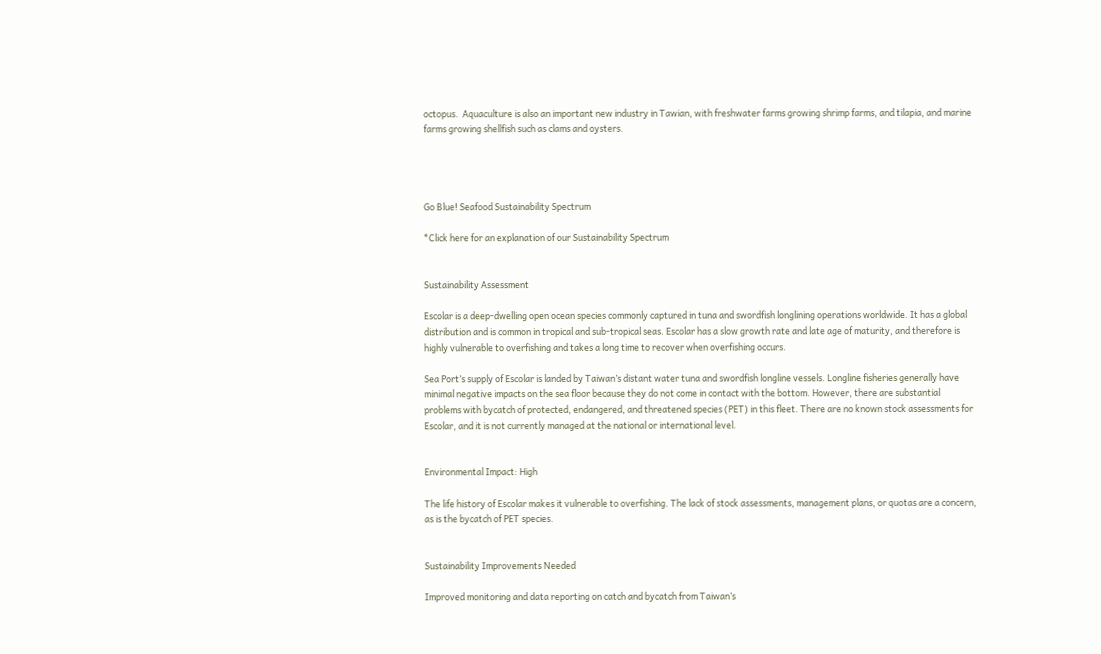octopus.  Aquaculture is also an important new industry in Tawian, with freshwater farms growing shrimp farms, and tilapia, and marine farms growing shellfish such as clams and oysters.




Go Blue! Seafood Sustainability Spectrum

*Click here for an explanation of our Sustainability Spectrum


Sustainability Assessment

Escolar is a deep-dwelling open ocean species commonly captured in tuna and swordfish longlining operations worldwide. It has a global distribution and is common in tropical and sub-tropical seas. Escolar has a slow growth rate and late age of maturity, and therefore is highly vulnerable to overfishing and takes a long time to recover when overfishing occurs.

Sea Port’s supply of Escolar is landed by Taiwan’s distant water tuna and swordfish longline vessels. Longline fisheries generally have minimal negative impacts on the sea floor because they do not come in contact with the bottom. However, there are substantial problems with bycatch of protected, endangered, and threatened species (PET) in this fleet. There are no known stock assessments for Escolar, and it is not currently managed at the national or international level.


Environmental Impact: High

The life history of Escolar makes it vulnerable to overfishing. The lack of stock assessments, management plans, or quotas are a concern, as is the bycatch of PET species.


Sustainability Improvements Needed

Improved monitoring and data reporting on catch and bycatch from Taiwan’s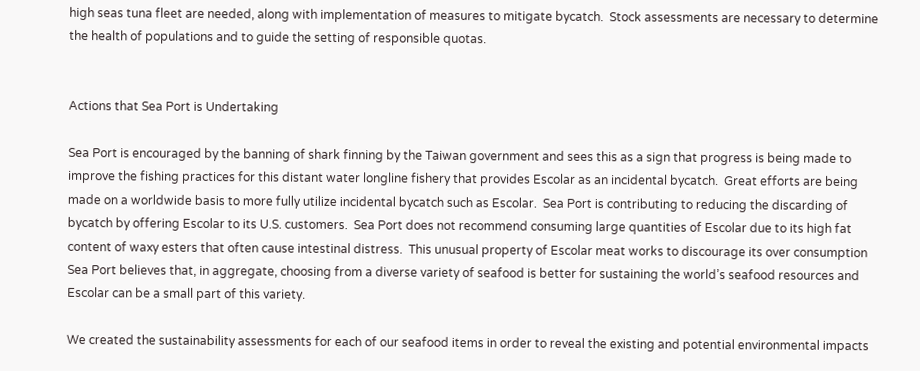high seas tuna fleet are needed, along with implementation of measures to mitigate bycatch.  Stock assessments are necessary to determine the health of populations and to guide the setting of responsible quotas.


Actions that Sea Port is Undertaking

Sea Port is encouraged by the banning of shark finning by the Taiwan government and sees this as a sign that progress is being made to improve the fishing practices for this distant water longline fishery that provides Escolar as an incidental bycatch.  Great efforts are being made on a worldwide basis to more fully utilize incidental bycatch such as Escolar.  Sea Port is contributing to reducing the discarding of bycatch by offering Escolar to its U.S. customers.  Sea Port does not recommend consuming large quantities of Escolar due to its high fat content of waxy esters that often cause intestinal distress.  This unusual property of Escolar meat works to discourage its over consumption    Sea Port believes that, in aggregate, choosing from a diverse variety of seafood is better for sustaining the world’s seafood resources and Escolar can be a small part of this variety.

We created the sustainability assessments for each of our seafood items in order to reveal the existing and potential environmental impacts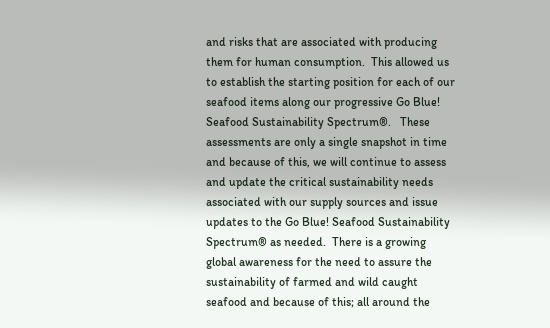and risks that are associated with producing them for human consumption.  This allowed us to establish the starting position for each of our seafood items along our progressive Go Blue! Seafood Sustainability Spectrum®.   These assessments are only a single snapshot in time and because of this, we will continue to assess and update the critical sustainability needs associated with our supply sources and issue updates to the Go Blue! Seafood Sustainability Spectrum® as needed.  There is a growing global awareness for the need to assure the sustainability of farmed and wild caught seafood and because of this; all around the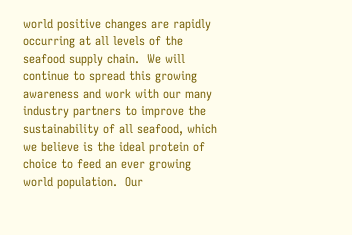world positive changes are rapidly occurring at all levels of the seafood supply chain.  We will continue to spread this growing awareness and work with our many industry partners to improve the sustainability of all seafood, which we believe is the ideal protein of choice to feed an ever growing world population.  Our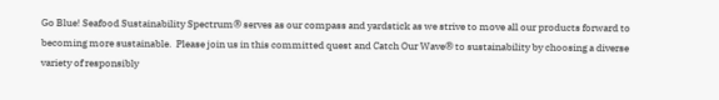Go Blue! Seafood Sustainability Spectrum® serves as our compass and yardstick as we strive to move all our products forward to becoming more sustainable.  Please join us in this committed quest and Catch Our Wave® to sustainability by choosing a diverse variety of responsibly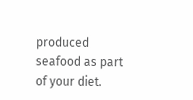produced seafood as part of your diet.